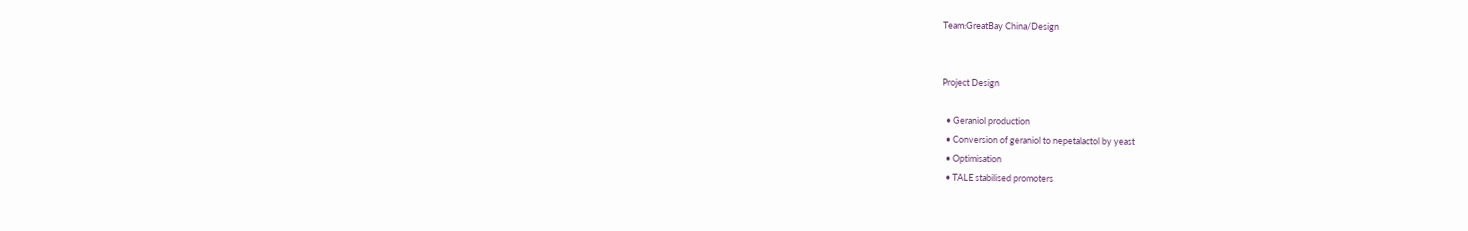Team:GreatBay China/Design


Project Design

  • Geraniol production
  • Conversion of geraniol to nepetalactol by yeast
  • Optimisation
  • TALE stabilised promoters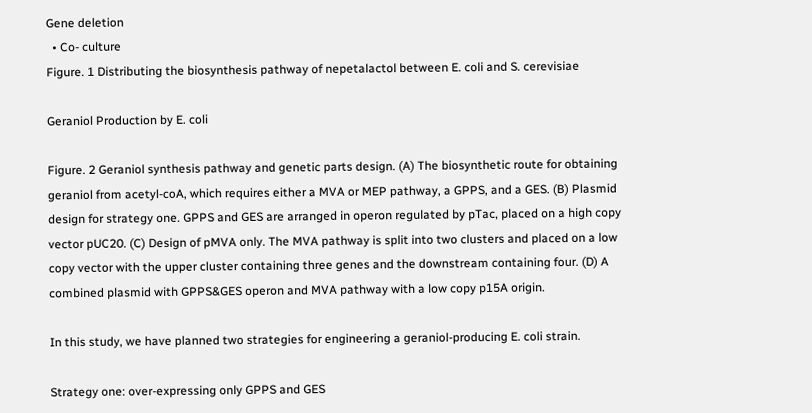Gene deletion
  • Co- culture
Figure. 1 Distributing the biosynthesis pathway of nepetalactol between E. coli and S. cerevisiae

Geraniol Production by E. coli

Figure. 2 Geraniol synthesis pathway and genetic parts design. (A) The biosynthetic route for obtaining geraniol from acetyl-coA, which requires either a MVA or MEP pathway, a GPPS, and a GES. (B) Plasmid design for strategy one. GPPS and GES are arranged in operon regulated by pTac, placed on a high copy vector pUC20. (C) Design of pMVA only. The MVA pathway is split into two clusters and placed on a low copy vector with the upper cluster containing three genes and the downstream containing four. (D) A combined plasmid with GPPS&GES operon and MVA pathway with a low copy p15A origin.

In this study, we have planned two strategies for engineering a geraniol-producing E. coli strain.

Strategy one: over-expressing only GPPS and GES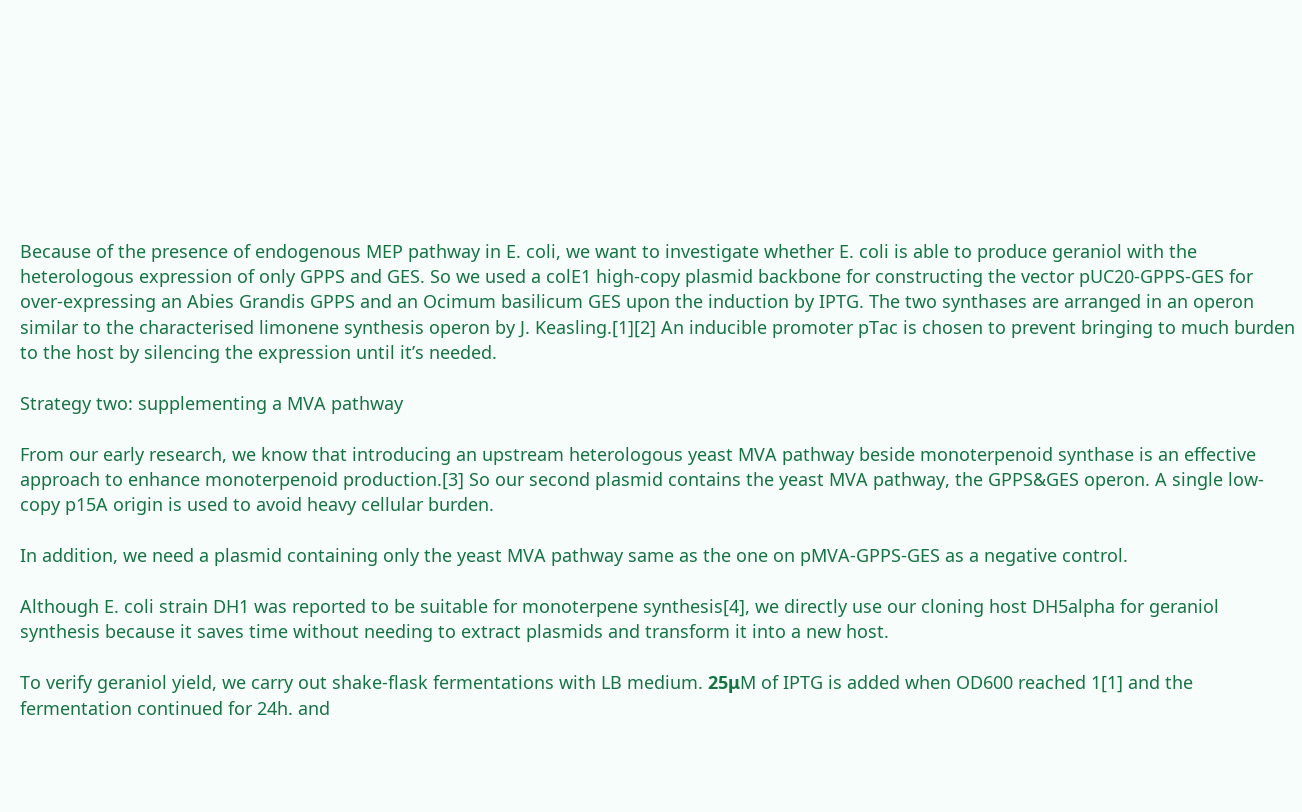Because of the presence of endogenous MEP pathway in E. coli, we want to investigate whether E. coli is able to produce geraniol with the heterologous expression of only GPPS and GES. So we used a colE1 high-copy plasmid backbone for constructing the vector pUC20-GPPS-GES for over-expressing an Abies Grandis GPPS and an Ocimum basilicum GES upon the induction by IPTG. The two synthases are arranged in an operon similar to the characterised limonene synthesis operon by J. Keasling.[1][2] An inducible promoter pTac is chosen to prevent bringing to much burden to the host by silencing the expression until it’s needed.

Strategy two: supplementing a MVA pathway

From our early research, we know that introducing an upstream heterologous yeast MVA pathway beside monoterpenoid synthase is an effective approach to enhance monoterpenoid production.[3] So our second plasmid contains the yeast MVA pathway, the GPPS&GES operon. A single low-copy p15A origin is used to avoid heavy cellular burden.

In addition, we need a plasmid containing only the yeast MVA pathway same as the one on pMVA-GPPS-GES as a negative control.

Although E. coli strain DH1 was reported to be suitable for monoterpene synthesis[4], we directly use our cloning host DH5alpha for geraniol synthesis because it saves time without needing to extract plasmids and transform it into a new host.

To verify geraniol yield, we carry out shake-flask fermentations with LB medium. 25μM of IPTG is added when OD600 reached 1[1] and the fermentation continued for 24h. and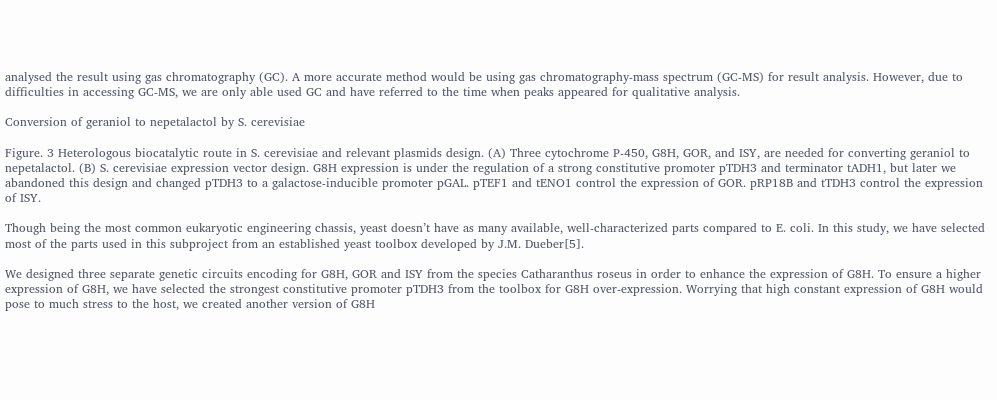analysed the result using gas chromatography (GC). A more accurate method would be using gas chromatography-mass spectrum (GC-MS) for result analysis. However, due to difficulties in accessing GC-MS, we are only able used GC and have referred to the time when peaks appeared for qualitative analysis.

Conversion of geraniol to nepetalactol by S. cerevisiae

Figure. 3 Heterologous biocatalytic route in S. cerevisiae and relevant plasmids design. (A) Three cytochrome P-450, G8H, GOR, and ISY, are needed for converting geraniol to nepetalactol. (B) S. cerevisiae expression vector design. G8H expression is under the regulation of a strong constitutive promoter pTDH3 and terminator tADH1, but later we abandoned this design and changed pTDH3 to a galactose-inducible promoter pGAL. pTEF1 and tENO1 control the expression of GOR. pRP18B and tTDH3 control the expression of ISY.

Though being the most common eukaryotic engineering chassis, yeast doesn’t have as many available, well-characterized parts compared to E. coli. In this study, we have selected most of the parts used in this subproject from an established yeast toolbox developed by J.M. Dueber[5].

We designed three separate genetic circuits encoding for G8H, GOR and ISY from the species Catharanthus roseus in order to enhance the expression of G8H. To ensure a higher expression of G8H, we have selected the strongest constitutive promoter pTDH3 from the toolbox for G8H over-expression. Worrying that high constant expression of G8H would pose to much stress to the host, we created another version of G8H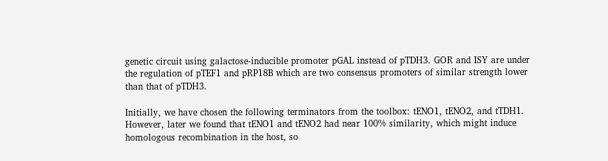genetic circuit using galactose-inducible promoter pGAL instead of pTDH3. GOR and ISY are under the regulation of pTEF1 and pRP18B which are two consensus promoters of similar strength lower than that of pTDH3.

Initially, we have chosen the following terminators from the toolbox: tENO1, tENO2, and tTDH1. However, later we found that tENO1 and tENO2 had near 100% similarity, which might induce homologous recombination in the host, so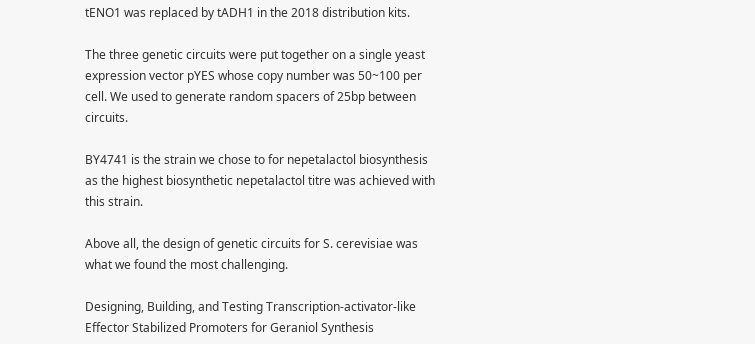tENO1 was replaced by tADH1 in the 2018 distribution kits.

The three genetic circuits were put together on a single yeast expression vector pYES whose copy number was 50~100 per cell. We used to generate random spacers of 25bp between circuits.

BY4741 is the strain we chose to for nepetalactol biosynthesis as the highest biosynthetic nepetalactol titre was achieved with this strain.

Above all, the design of genetic circuits for S. cerevisiae was what we found the most challenging.

Designing, Building, and Testing Transcription-activator-like Effector Stabilized Promoters for Geraniol Synthesis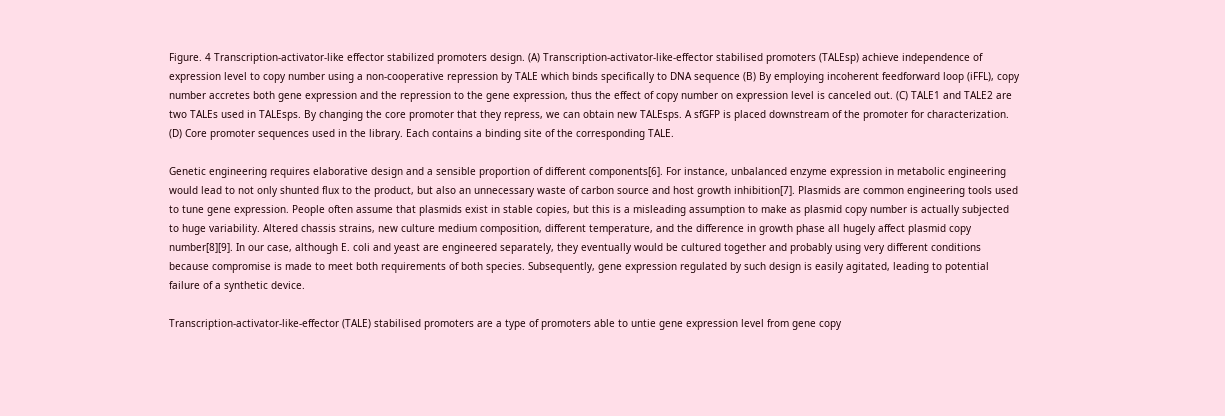Figure. 4 Transcription-activator-like effector stabilized promoters design. (A) Transcription-activator-like-effector stabilised promoters (TALEsp) achieve independence of expression level to copy number using a non-cooperative repression by TALE which binds specifically to DNA sequence (B) By employing incoherent feedforward loop (iFFL), copy number accretes both gene expression and the repression to the gene expression, thus the effect of copy number on expression level is canceled out. (C) TALE1 and TALE2 are two TALEs used in TALEsps. By changing the core promoter that they repress, we can obtain new TALEsps. A sfGFP is placed downstream of the promoter for characterization. (D) Core promoter sequences used in the library. Each contains a binding site of the corresponding TALE.

Genetic engineering requires elaborative design and a sensible proportion of different components[6]. For instance, unbalanced enzyme expression in metabolic engineering would lead to not only shunted flux to the product, but also an unnecessary waste of carbon source and host growth inhibition[7]. Plasmids are common engineering tools used to tune gene expression. People often assume that plasmids exist in stable copies, but this is a misleading assumption to make as plasmid copy number is actually subjected to huge variability. Altered chassis strains, new culture medium composition, different temperature, and the difference in growth phase all hugely affect plasmid copy number[8][9]. In our case, although E. coli and yeast are engineered separately, they eventually would be cultured together and probably using very different conditions because compromise is made to meet both requirements of both species. Subsequently, gene expression regulated by such design is easily agitated, leading to potential failure of a synthetic device.

Transcription-activator-like-effector (TALE) stabilised promoters are a type of promoters able to untie gene expression level from gene copy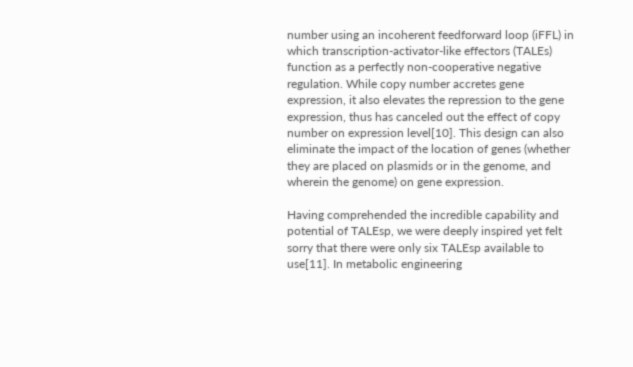number using an incoherent feedforward loop (iFFL) in which transcription-activator-like effectors (TALEs) function as a perfectly non-cooperative negative regulation. While copy number accretes gene expression, it also elevates the repression to the gene expression, thus has canceled out the effect of copy number on expression level[10]. This design can also eliminate the impact of the location of genes (whether they are placed on plasmids or in the genome, and wherein the genome) on gene expression.

Having comprehended the incredible capability and potential of TALEsp, we were deeply inspired yet felt sorry that there were only six TALEsp available to use[11]. In metabolic engineering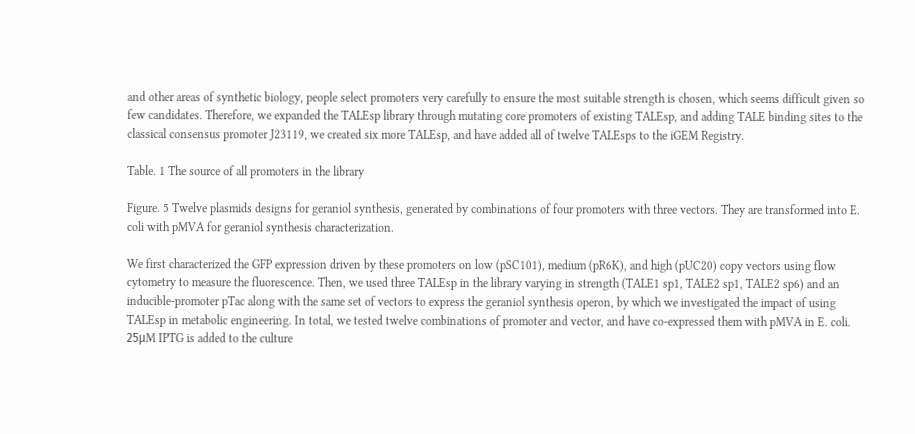and other areas of synthetic biology, people select promoters very carefully to ensure the most suitable strength is chosen, which seems difficult given so few candidates. Therefore, we expanded the TALEsp library through mutating core promoters of existing TALEsp, and adding TALE binding sites to the classical consensus promoter J23119, we created six more TALEsp, and have added all of twelve TALEsps to the iGEM Registry.

Table. 1 The source of all promoters in the library

Figure. 5 Twelve plasmids designs for geraniol synthesis, generated by combinations of four promoters with three vectors. They are transformed into E. coli with pMVA for geraniol synthesis characterization.

We first characterized the GFP expression driven by these promoters on low (pSC101), medium (pR6K), and high (pUC20) copy vectors using flow cytometry to measure the fluorescence. Then, we used three TALEsp in the library varying in strength (TALE1 sp1, TALE2 sp1, TALE2 sp6) and an inducible-promoter pTac along with the same set of vectors to express the geraniol synthesis operon, by which we investigated the impact of using TALEsp in metabolic engineering. In total, we tested twelve combinations of promoter and vector, and have co-expressed them with pMVA in E. coli. 25μM IPTG is added to the culture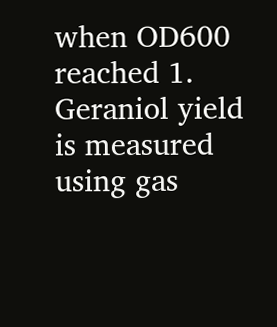when OD600 reached 1. Geraniol yield is measured using gas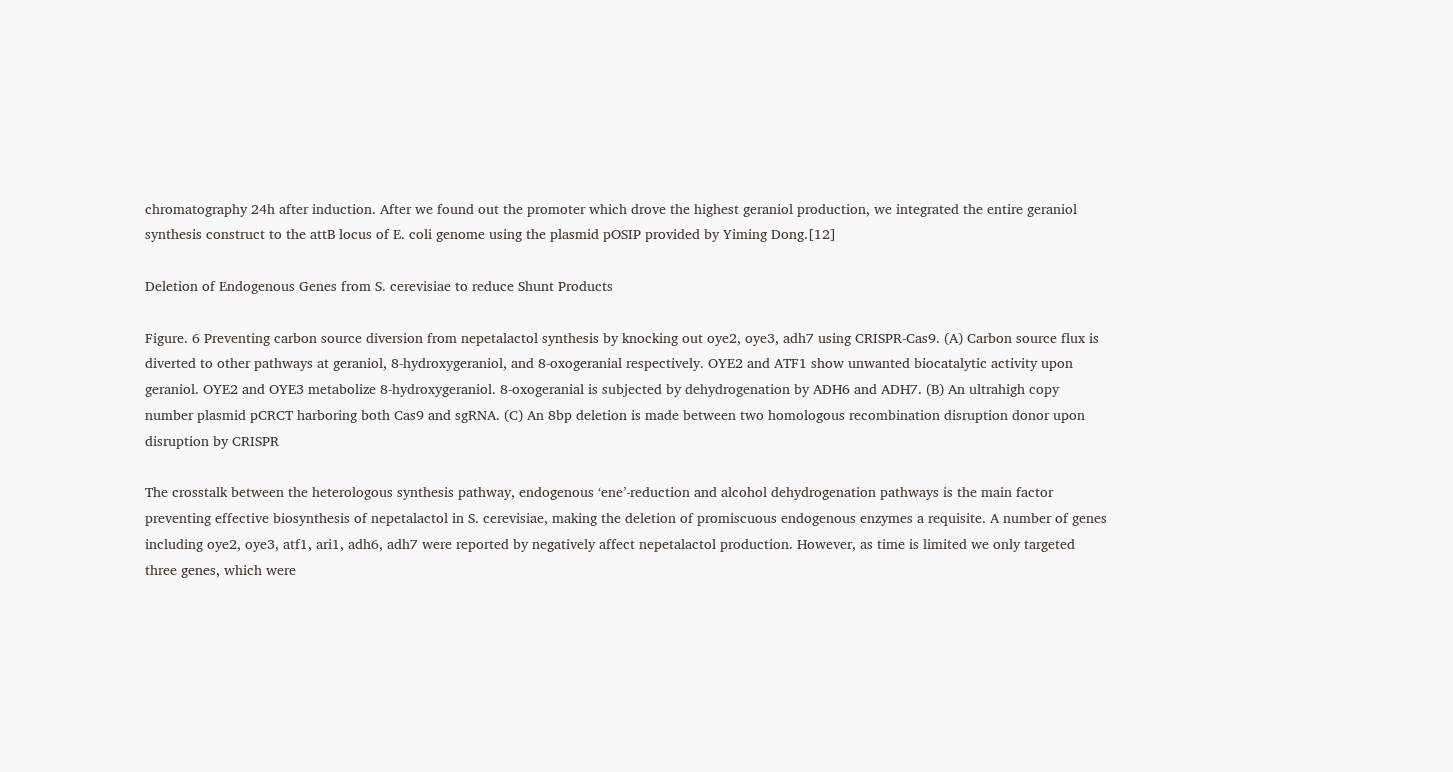chromatography 24h after induction. After we found out the promoter which drove the highest geraniol production, we integrated the entire geraniol synthesis construct to the attB locus of E. coli genome using the plasmid pOSIP provided by Yiming Dong.[12]

Deletion of Endogenous Genes from S. cerevisiae to reduce Shunt Products

Figure. 6 Preventing carbon source diversion from nepetalactol synthesis by knocking out oye2, oye3, adh7 using CRISPR-Cas9. (A) Carbon source flux is diverted to other pathways at geraniol, 8-hydroxygeraniol, and 8-oxogeranial respectively. OYE2 and ATF1 show unwanted biocatalytic activity upon geraniol. OYE2 and OYE3 metabolize 8-hydroxygeraniol. 8-oxogeranial is subjected by dehydrogenation by ADH6 and ADH7. (B) An ultrahigh copy number plasmid pCRCT harboring both Cas9 and sgRNA. (C) An 8bp deletion is made between two homologous recombination disruption donor upon disruption by CRISPR

The crosstalk between the heterologous synthesis pathway, endogenous ‘ene’-reduction and alcohol dehydrogenation pathways is the main factor preventing effective biosynthesis of nepetalactol in S. cerevisiae, making the deletion of promiscuous endogenous enzymes a requisite. A number of genes including oye2, oye3, atf1, ari1, adh6, adh7 were reported by negatively affect nepetalactol production. However, as time is limited we only targeted three genes, which were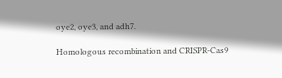oye2, oye3, and adh7.

Homologous recombination and CRISPR-Cas9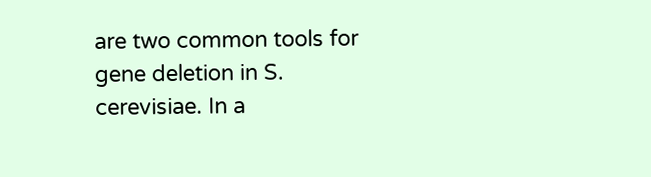are two common tools for gene deletion in S. cerevisiae. In a